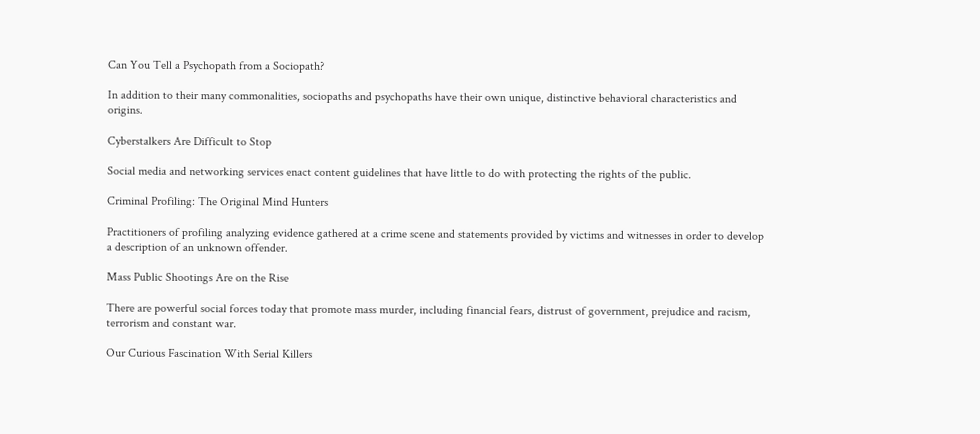Can You Tell a Psychopath from a Sociopath?

In addition to their many commonalities, sociopaths and psychopaths have their own unique, distinctive behavioral characteristics and origins.

Cyberstalkers Are Difficult to Stop

Social media and networking services enact content guidelines that have little to do with protecting the rights of the public.

Criminal Profiling: The Original Mind Hunters

Practitioners of profiling analyzing evidence gathered at a crime scene and statements provided by victims and witnesses in order to develop a description of an unknown offender.

Mass Public Shootings Are on the Rise

There are powerful social forces today that promote mass murder, including financial fears, distrust of government, prejudice and racism, terrorism and constant war.

Our Curious Fascination With Serial Killers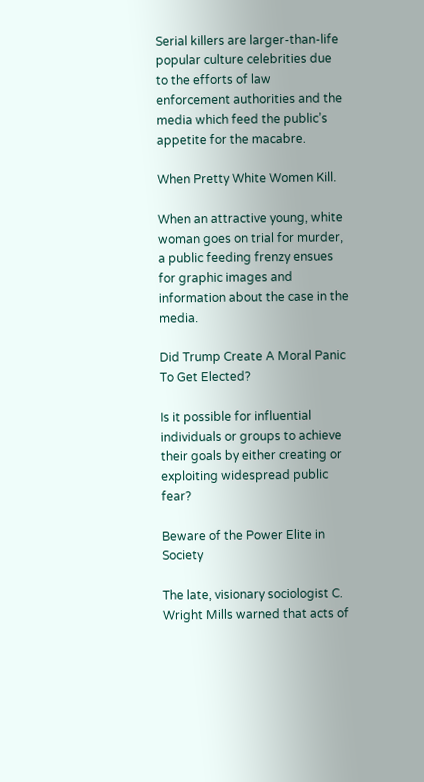Serial killers are larger-than-life popular culture celebrities due to the efforts of law enforcement authorities and the media which feed the public’s appetite for the macabre.

When Pretty White Women Kill.

When an attractive young, white woman goes on trial for murder, a public feeding frenzy ensues for graphic images and information about the case in the media.

Did Trump Create A Moral Panic To Get Elected?

Is it possible for influential individuals or groups to achieve their goals by either creating or exploiting widespread public fear?

Beware of the Power Elite in Society

The late, visionary sociologist C. Wright Mills warned that acts of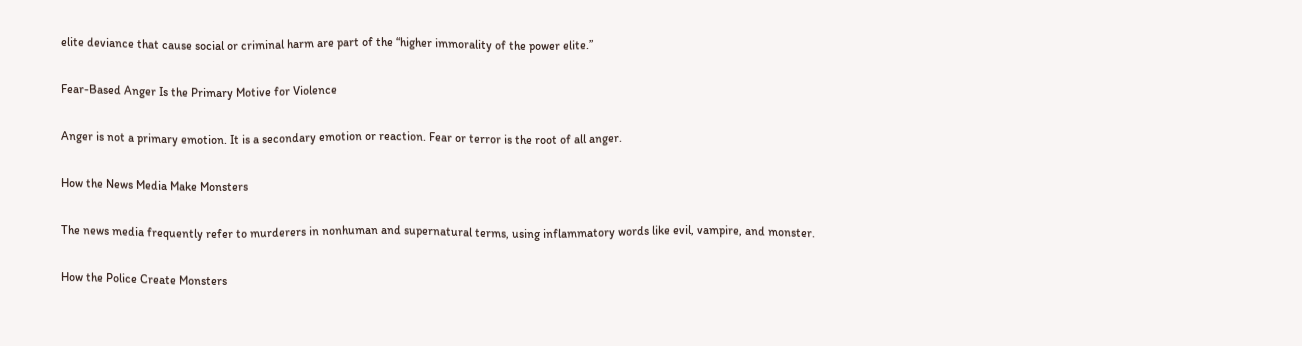elite deviance that cause social or criminal harm are part of the “higher immorality of the power elite.”

Fear-Based Anger Is the Primary Motive for Violence

Anger is not a primary emotion. It is a secondary emotion or reaction. Fear or terror is the root of all anger.

How the News Media Make Monsters

The news media frequently refer to murderers in nonhuman and supernatural terms, using inflammatory words like evil, vampire, and monster.

How the Police Create Monsters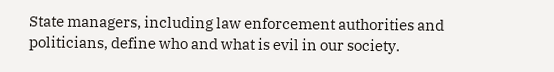State managers, including law enforcement authorities and politicians, define who and what is evil in our society.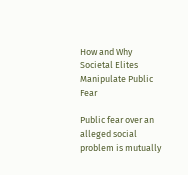How and Why Societal Elites Manipulate Public Fear

Public fear over an alleged social problem is mutually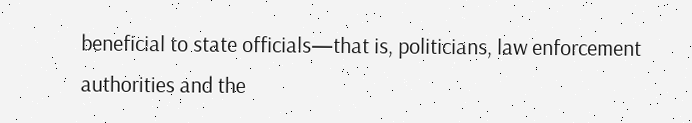beneficial to state officials—that is, politicians, law enforcement authorities and the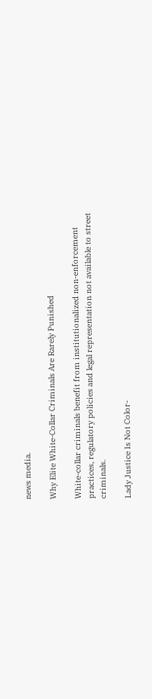news media.

Why Elite White-Collar Criminals Are Rarely Punished

White-collar criminals benefit from institutionalized non-enforcement practices, regulatory policies and legal representation not available to street criminals.

Lady Justice Is Not Color-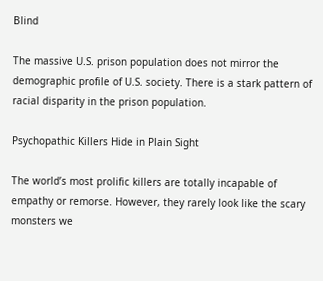Blind

The massive U.S. prison population does not mirror the demographic profile of U.S. society. There is a stark pattern of racial disparity in the prison population.

Psychopathic Killers Hide in Plain Sight

The world’s most prolific killers are totally incapable of empathy or remorse. However, they rarely look like the scary monsters we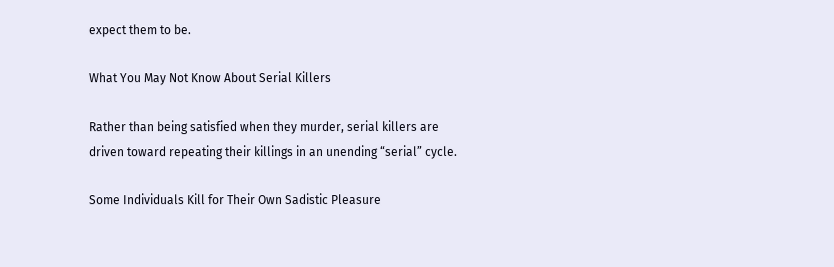expect them to be.

What You May Not Know About Serial Killers

Rather than being satisfied when they murder, serial killers are driven toward repeating their killings in an unending “serial” cycle.

Some Individuals Kill for Their Own Sadistic Pleasure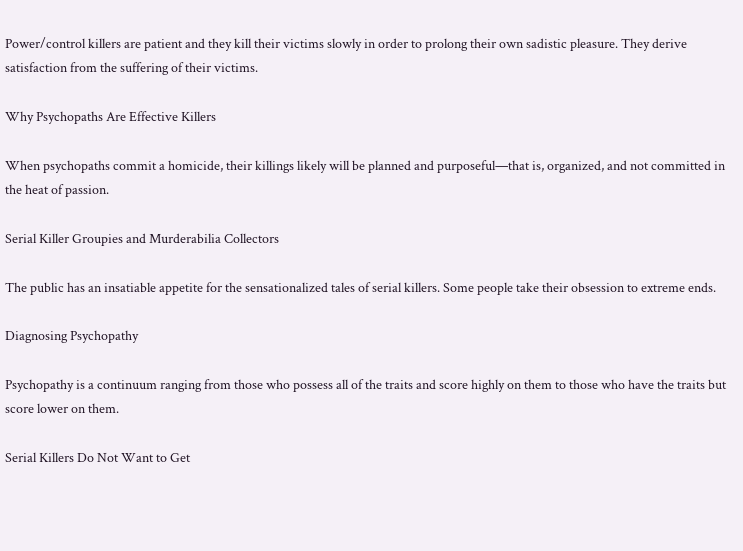Power/control killers are patient and they kill their victims slowly in order to prolong their own sadistic pleasure. They derive satisfaction from the suffering of their victims.

Why Psychopaths Are Effective Killers

When psychopaths commit a homicide, their killings likely will be planned and purposeful—that is, organized, and not committed in the heat of passion.

Serial Killer Groupies and Murderabilia Collectors

The public has an insatiable appetite for the sensationalized tales of serial killers. Some people take their obsession to extreme ends.

Diagnosing Psychopathy

Psychopathy is a continuum ranging from those who possess all of the traits and score highly on them to those who have the traits but score lower on them.

Serial Killers Do Not Want to Get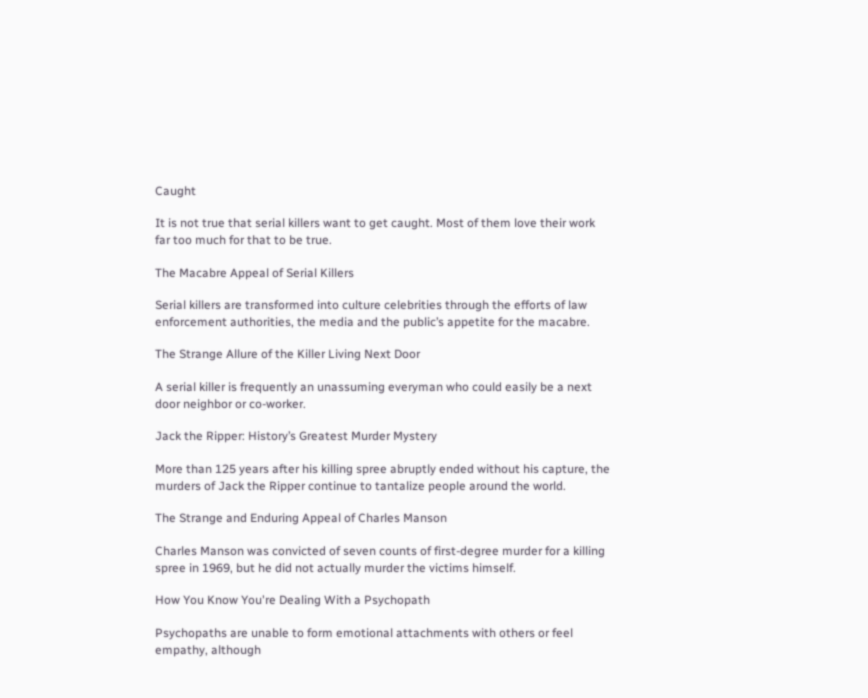Caught

It is not true that serial killers want to get caught. Most of them love their work far too much for that to be true.

The Macabre Appeal of Serial Killers

Serial killers are transformed into culture celebrities through the efforts of law enforcement authorities, the media and the public’s appetite for the macabre.

The Strange Allure of the Killer Living Next Door

A serial killer is frequently an unassuming everyman who could easily be a next door neighbor or co-worker.

Jack the Ripper: History’s Greatest Murder Mystery

More than 125 years after his killing spree abruptly ended without his capture, the murders of Jack the Ripper continue to tantalize people around the world.

The Strange and Enduring Appeal of Charles Manson

Charles Manson was convicted of seven counts of first-degree murder for a killing spree in 1969, but he did not actually murder the victims himself.

How You Know You're Dealing With a Psychopath

Psychopaths are unable to form emotional attachments with others or feel empathy, although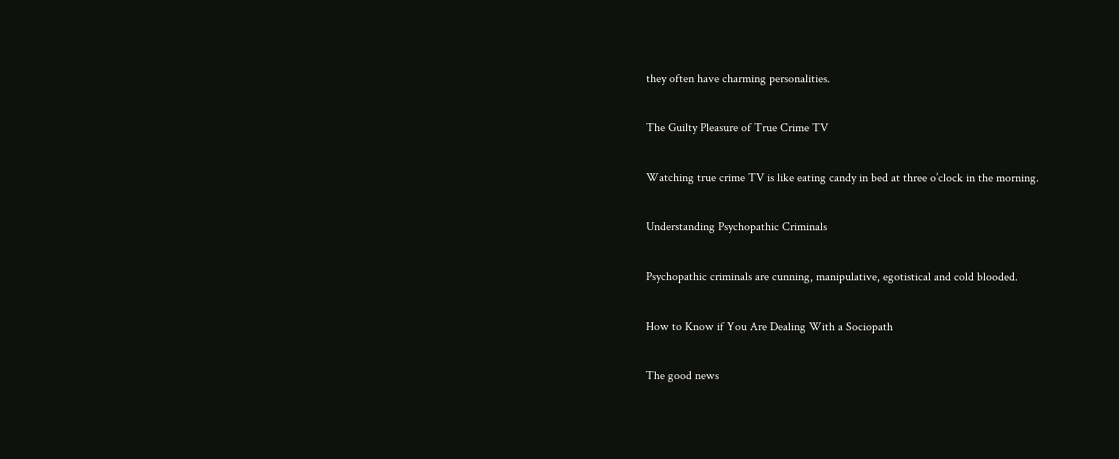they often have charming personalities.

The Guilty Pleasure of True Crime TV

Watching true crime TV is like eating candy in bed at three o’clock in the morning.

Understanding Psychopathic Criminals

Psychopathic criminals are cunning, manipulative, egotistical and cold blooded.

How to Know if You Are Dealing With a Sociopath

The good news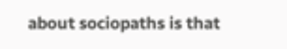about sociopaths is that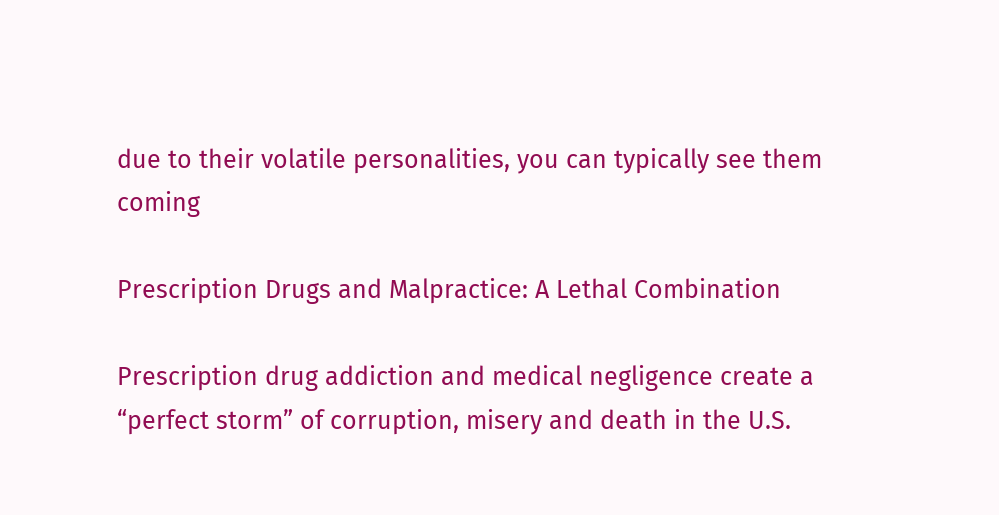due to their volatile personalities, you can typically see them coming

Prescription Drugs and Malpractice: A Lethal Combination

Prescription drug addiction and medical negligence create a “perfect storm” of corruption, misery and death in the U.S.